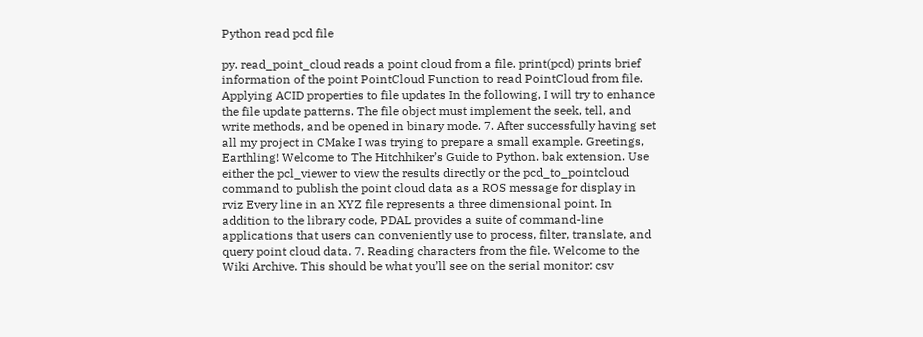Python read pcd file

py. read_point_cloud reads a point cloud from a file. print(pcd) prints brief information of the point PointCloud Function to read PointCloud from file. Applying ACID properties to file updates In the following, I will try to enhance the file update patterns. The file object must implement the seek, tell, and write methods, and be opened in binary mode. 7. After successfully having set all my project in CMake I was trying to prepare a small example. Greetings, Earthling! Welcome to The Hitchhiker’s Guide to Python. bak extension. Use either the pcl_viewer to view the results directly or the pcd_to_pointcloud command to publish the point cloud data as a ROS message for display in rviz Every line in an XYZ file represents a three dimensional point. In addition to the library code, PDAL provides a suite of command-line applications that users can conveniently use to process, filter, translate, and query point cloud data. 7. Reading characters from the file. Welcome to the Wiki Archive. This should be what you’ll see on the serial monitor: csv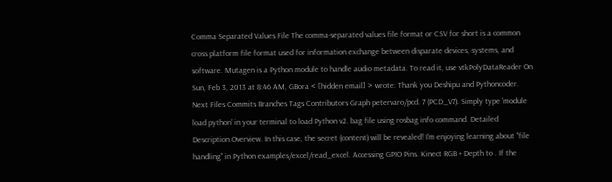Comma Separated Values File The comma-separated values file format or CSV for short is a common cross platform file format used for information exchange between disparate devices, systems, and software. Mutagen is a Python module to handle audio metadata. To read it, use vtkPolyDataReader On Sun, Feb 3, 2013 at 8:46 AM, GBora < [hidden email] > wrote: Thank you Deshipu and Pythoncoder. Next Files Commits Branches Tags Contributors Graph petervaro/pcd. 7 (PCD_V7). Simply type 'module load python' in your terminal to load Python v2. bag file using rosbag info command. Detailed Description Overview. In this case, the secret (content) will be revealed! I'm enjoying learning about "file handling" in Python examples/excel/read_excel. Accessing GPIO Pins. Kinect RGB + Depth to . If the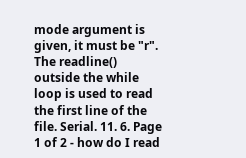mode argument is given, it must be "r". The readline() outside the while loop is used to read the first line of the file. Serial. 11. 6. Page 1 of 2 - how do I read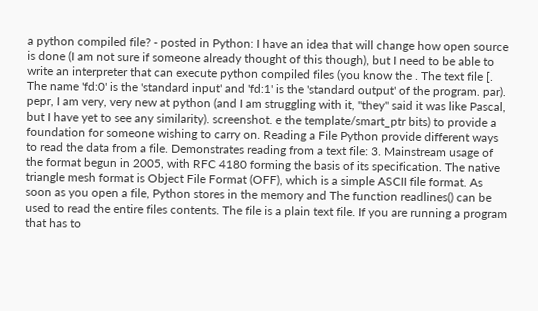a python compiled file? - posted in Python: I have an idea that will change how open source is done (I am not sure if someone already thought of this though), but I need to be able to write an interpreter that can execute python compiled files (you know the . The text file [. The name 'fd:0' is the 'standard input' and 'fd:1' is the 'standard output' of the program. par). pepr, I am very, very new at python (and I am struggling with it, "they" said it was like Pascal, but I have yet to see any similarity). screenshot. e the template/smart_ptr bits) to provide a foundation for someone wishing to carry on. Reading a File Python provide different ways to read the data from a file. Demonstrates reading from a text file: 3. Mainstream usage of the format begun in 2005, with RFC 4180 forming the basis of its specification. The native triangle mesh format is Object File Format (OFF), which is a simple ASCII file format. As soon as you open a file, Python stores in the memory and The function readlines() can be used to read the entire files contents. The file is a plain text file. If you are running a program that has to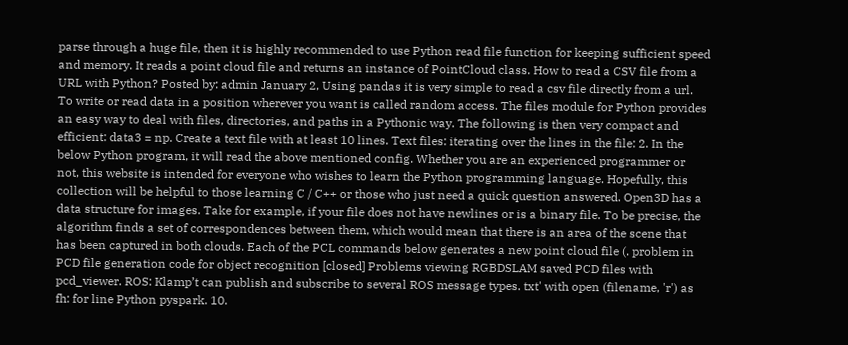parse through a huge file, then it is highly recommended to use Python read file function for keeping sufficient speed and memory. It reads a point cloud file and returns an instance of PointCloud class. How to read a CSV file from a URL with Python? Posted by: admin January 2, Using pandas it is very simple to read a csv file directly from a url. To write or read data in a position wherever you want is called random access. The files module for Python provides an easy way to deal with files, directories, and paths in a Pythonic way. The following is then very compact and efficient: data3 = np. Create a text file with at least 10 lines. Text files: iterating over the lines in the file: 2. In the below Python program, it will read the above mentioned config. Whether you are an experienced programmer or not, this website is intended for everyone who wishes to learn the Python programming language. Hopefully, this collection will be helpful to those learning C / C++ or those who just need a quick question answered. Open3D has a data structure for images. Take for example, if your file does not have newlines or is a binary file. To be precise, the algorithm finds a set of correspondences between them, which would mean that there is an area of the scene that has been captured in both clouds. Each of the PCL commands below generates a new point cloud file (. problem in PCD file generation code for object recognition [closed] Problems viewing RGBDSLAM saved PCD files with pcd_viewer. ROS: Klamp’t can publish and subscribe to several ROS message types. txt' with open (filename, 'r') as fh: for line Python pyspark. 10.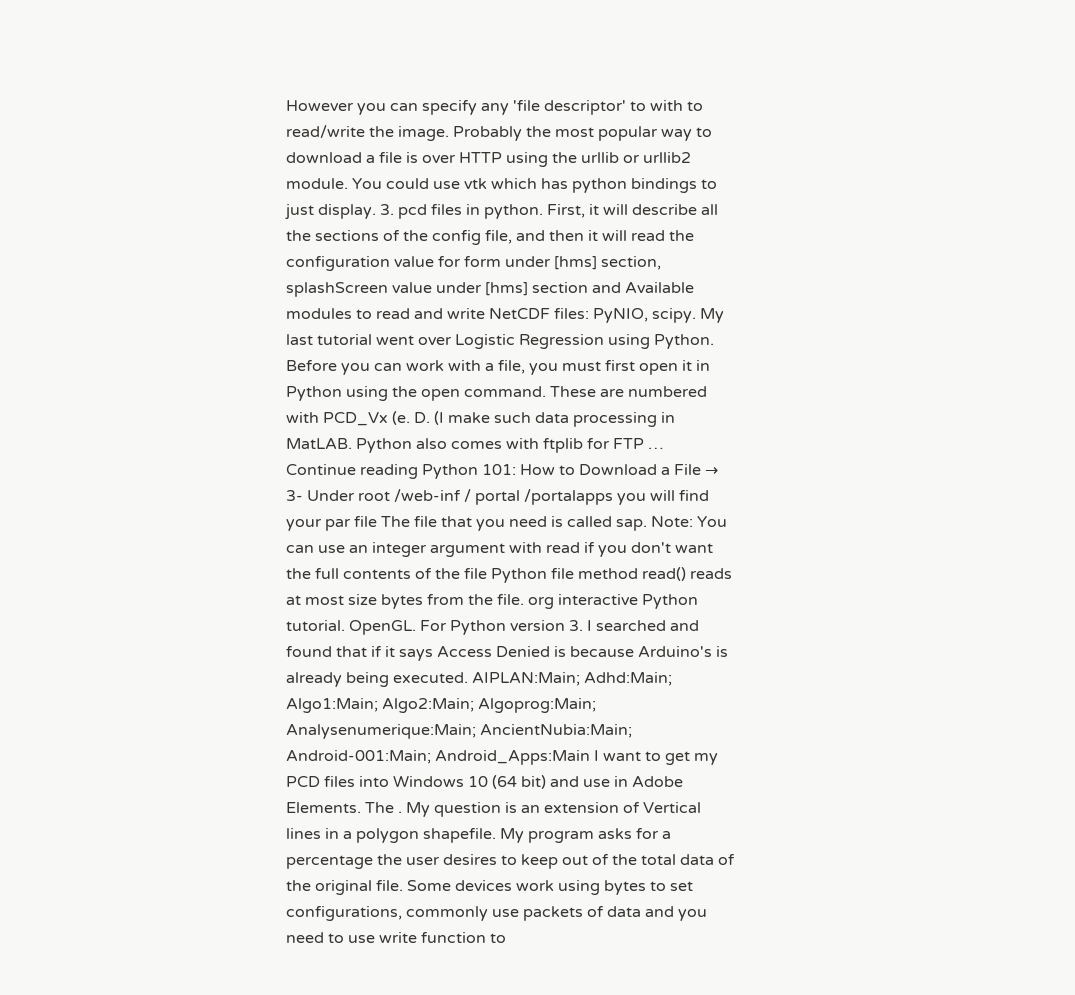However you can specify any 'file descriptor' to with to read/write the image. Probably the most popular way to download a file is over HTTP using the urllib or urllib2 module. You could use vtk which has python bindings to just display. 3. pcd files in python. First, it will describe all the sections of the config file, and then it will read the configuration value for form under [hms] section, splashScreen value under [hms] section and Available modules to read and write NetCDF files: PyNIO, scipy. My last tutorial went over Logistic Regression using Python. Before you can work with a file, you must first open it in Python using the open command. These are numbered with PCD_Vx (e. D. (I make such data processing in MatLAB. Python also comes with ftplib for FTP … Continue reading Python 101: How to Download a File → 3- Under root /web-inf / portal /portalapps you will find your par file The file that you need is called sap. Note: You can use an integer argument with read if you don't want the full contents of the file Python file method read() reads at most size bytes from the file. org interactive Python tutorial. OpenGL. For Python version 3. I searched and found that if it says Access Denied is because Arduino's is already being executed. AIPLAN:Main; Adhd:Main; Algo1:Main; Algo2:Main; Algoprog:Main; Analysenumerique:Main; AncientNubia:Main; Android-001:Main; Android_Apps:Main I want to get my PCD files into Windows 10 (64 bit) and use in Adobe Elements. The . My question is an extension of Vertical lines in a polygon shapefile. My program asks for a percentage the user desires to keep out of the total data of the original file. Some devices work using bytes to set configurations, commonly use packets of data and you need to use write function to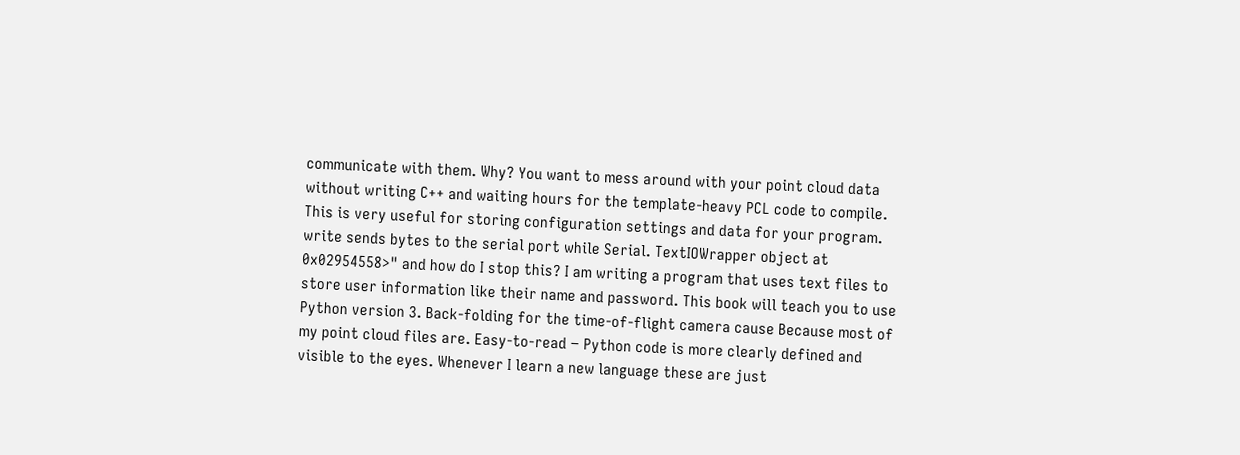communicate with them. Why? You want to mess around with your point cloud data without writing C++ and waiting hours for the template-heavy PCL code to compile. This is very useful for storing configuration settings and data for your program. write sends bytes to the serial port while Serial. TextIOWrapper object at 0x02954558>" and how do I stop this? I am writing a program that uses text files to store user information like their name and password. This book will teach you to use Python version 3. Back-folding for the time-of-flight camera cause Because most of my point cloud files are. Easy-to-read − Python code is more clearly defined and visible to the eyes. Whenever I learn a new language these are just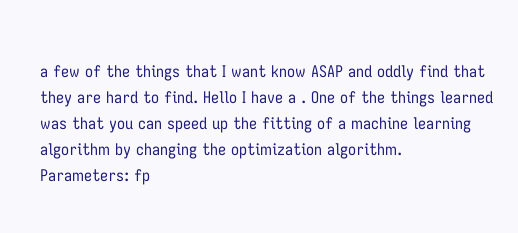a few of the things that I want know ASAP and oddly find that they are hard to find. Hello I have a . One of the things learned was that you can speed up the fitting of a machine learning algorithm by changing the optimization algorithm. Parameters: fp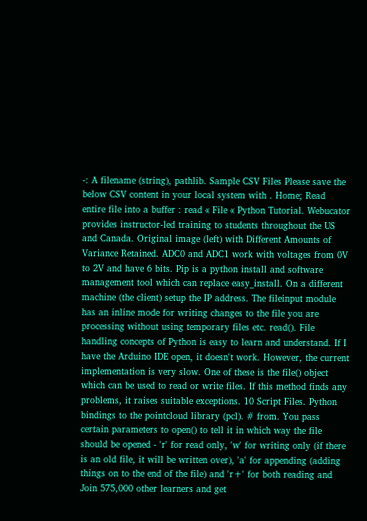-: A filename (string), pathlib. Sample CSV Files Please save the below CSV content in your local system with . Home; Read entire file into a buffer : read « File « Python Tutorial. Webucator provides instructor-led training to students throughout the US and Canada. Original image (left) with Different Amounts of Variance Retained. ADC0 and ADC1 work with voltages from 0V to 2V and have 6 bits. Pip is a python install and software management tool which can replace easy_install. On a different machine (the client) setup the IP address. The fileinput module has an inline mode for writing changes to the file you are processing without using temporary files etc. read(). File handling concepts of Python is easy to learn and understand. If I have the Arduino IDE open, it doesn't work. However, the current implementation is very slow. One of these is the file() object which can be used to read or write files. If this method finds any problems, it raises suitable exceptions. 10 Script Files. Python bindings to the pointcloud library (pcl). # from. You pass certain parameters to open() to tell it in which way the file should be opened - 'r' for read only, 'w' for writing only (if there is an old file, it will be written over), 'a' for appending (adding things on to the end of the file) and 'r+' for both reading and Join 575,000 other learners and get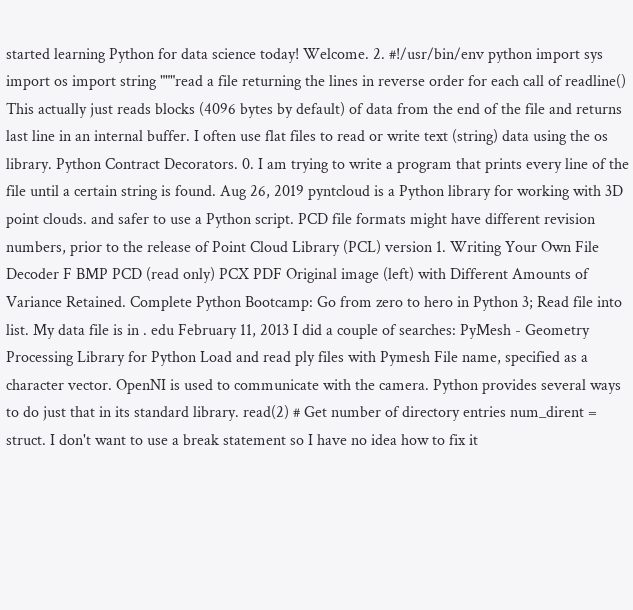started learning Python for data science today! Welcome. 2. #!/usr/bin/env python import sys import os import string """read a file returning the lines in reverse order for each call of readline() This actually just reads blocks (4096 bytes by default) of data from the end of the file and returns last line in an internal buffer. I often use flat files to read or write text (string) data using the os library. Python Contract Decorators. 0. I am trying to write a program that prints every line of the file until a certain string is found. Aug 26, 2019 pyntcloud is a Python library for working with 3D point clouds. and safer to use a Python script. PCD file formats might have different revision numbers, prior to the release of Point Cloud Library (PCL) version 1. Writing Your Own File Decoder F BMP PCD (read only) PCX PDF Original image (left) with Different Amounts of Variance Retained. Complete Python Bootcamp: Go from zero to hero in Python 3; Read file into list. My data file is in . edu February 11, 2013 I did a couple of searches: PyMesh - Geometry Processing Library for Python Load and read ply files with Pymesh File name, specified as a character vector. OpenNI is used to communicate with the camera. Python provides several ways to do just that in its standard library. read(2) # Get number of directory entries num_dirent = struct. I don't want to use a break statement so I have no idea how to fix it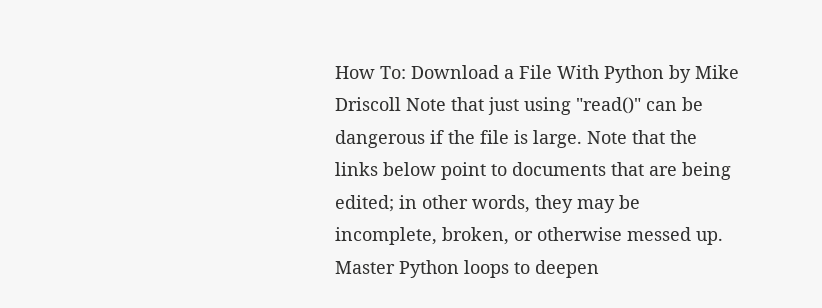How To: Download a File With Python by Mike Driscoll Note that just using "read()" can be dangerous if the file is large. Note that the links below point to documents that are being edited; in other words, they may be incomplete, broken, or otherwise messed up. Master Python loops to deepen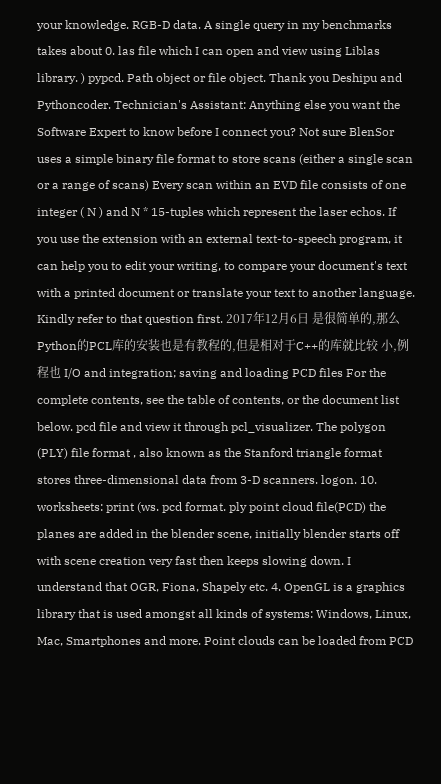your knowledge. RGB-D data. A single query in my benchmarks takes about 0. las file which I can open and view using Liblas library. ) pypcd. Path object or file object. Thank you Deshipu and Pythoncoder. Technician's Assistant: Anything else you want the Software Expert to know before I connect you? Not sure BlenSor uses a simple binary file format to store scans (either a single scan or a range of scans) Every scan within an EVD file consists of one integer ( N ) and N * 15-tuples which represent the laser echos. If you use the extension with an external text-to-speech program, it can help you to edit your writing, to compare your document's text with a printed document or translate your text to another language. Kindly refer to that question first. 2017年12月6日 是很简单的,那么Python的PCL库的安装也是有教程的,但是相对于C++的库就比较 小,例程也 I/O and integration; saving and loading PCD files For the complete contents, see the table of contents, or the document list below. pcd file and view it through pcl_visualizer. The polygon (PLY) file format , also known as the Stanford triangle format stores three-dimensional data from 3-D scanners. logon. 10. worksheets: print (ws. pcd format. ply point cloud file(PCD) the planes are added in the blender scene, initially blender starts off with scene creation very fast then keeps slowing down. I understand that OGR, Fiona, Shapely etc. 4. OpenGL is a graphics library that is used amongst all kinds of systems: Windows, Linux, Mac, Smartphones and more. Point clouds can be loaded from PCD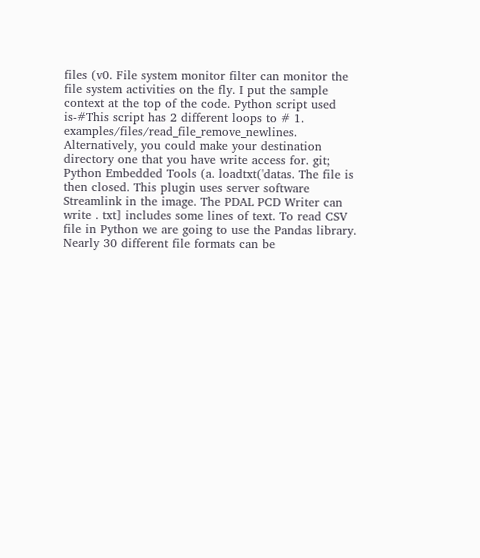files (v0. File system monitor filter can monitor the file system activities on the fly. I put the sample context at the top of the code. Python script used is-#This script has 2 different loops to # 1. examples/files/read_file_remove_newlines. Alternatively, you could make your destination directory one that you have write access for. git; Python Embedded Tools (a. loadtxt('datas. The file is then closed. This plugin uses server software Streamlink in the image. The PDAL PCD Writer can write . txt] includes some lines of text. To read CSV file in Python we are going to use the Pandas library. Nearly 30 different file formats can be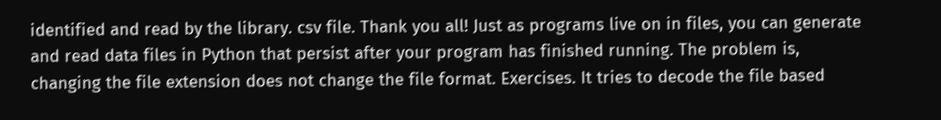identified and read by the library. csv file. Thank you all! Just as programs live on in files, you can generate and read data files in Python that persist after your program has finished running. The problem is, changing the file extension does not change the file format. Exercises. It tries to decode the file based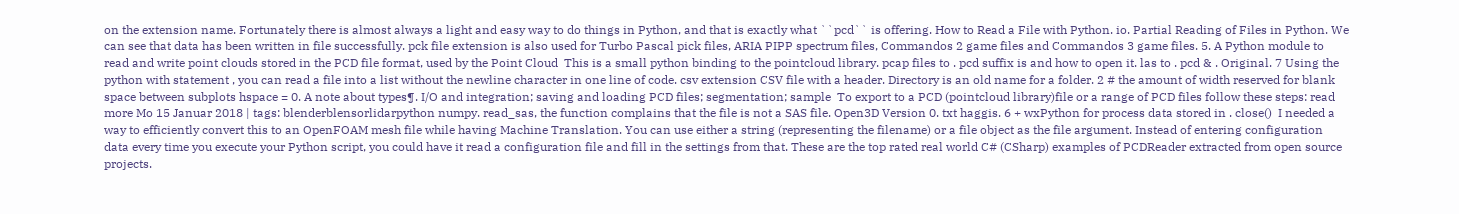on the extension name. Fortunately there is almost always a light and easy way to do things in Python, and that is exactly what ``pcd`` is offering. How to Read a File with Python. io. Partial Reading of Files in Python. We can see that data has been written in file successfully. pck file extension is also used for Turbo Pascal pick files, ARIA PIPP spectrum files, Commandos 2 game files and Commandos 3 game files. 5. A Python module to read and write point clouds stored in the PCD file format, used by the Point Cloud  This is a small python binding to the pointcloud library. pcap files to . pcd suffix is and how to open it. las to . pcd & . Original. 7 Using the python with statement , you can read a file into a list without the newline character in one line of code. csv extension CSV file with a header. Directory is an old name for a folder. 2 # the amount of width reserved for blank space between subplots hspace = 0. A note about types¶. I/O and integration; saving and loading PCD files; segmentation; sample  To export to a PCD (pointcloud library)file or a range of PCD files follow these steps: read more Mo 15 Januar 2018 | tags: blenderblensorlidarpython numpy. read_sas, the function complains that the file is not a SAS file. Open3D Version 0. txt haggis. 6 + wxPython for process data stored in . close()  I needed a way to efficiently convert this to an OpenFOAM mesh file while having Machine Translation. You can use either a string (representing the filename) or a file object as the file argument. Instead of entering configuration data every time you execute your Python script, you could have it read a configuration file and fill in the settings from that. These are the top rated real world C# (CSharp) examples of PCDReader extracted from open source projects.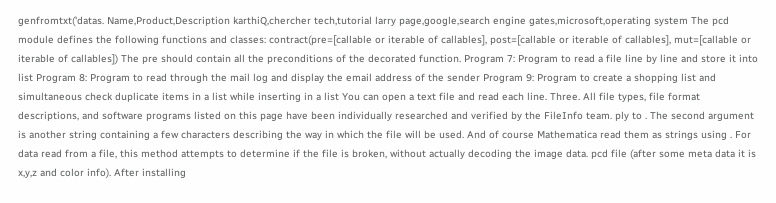genfromtxt('datas. Name,Product,Description karthiQ,chercher tech,tutorial larry page,google,search engine gates,microsoft,operating system The pcd module defines the following functions and classes: contract(pre=[callable or iterable of callables], post=[callable or iterable of callables], mut=[callable or iterable of callables]) The pre should contain all the preconditions of the decorated function. Program 7: Program to read a file line by line and store it into list Program 8: Program to read through the mail log and display the email address of the sender Program 9: Program to create a shopping list and simultaneous check duplicate items in a list while inserting in a list You can open a text file and read each line. Three. All file types, file format descriptions, and software programs listed on this page have been individually researched and verified by the FileInfo team. ply to . The second argument is another string containing a few characters describing the way in which the file will be used. And of course Mathematica read them as strings using . For data read from a file, this method attempts to determine if the file is broken, without actually decoding the image data. pcd file (after some meta data it is x,y,z and color info). After installing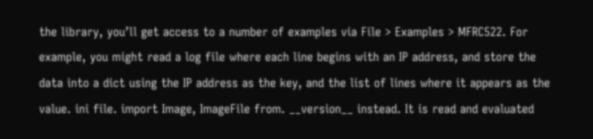the library, you’ll get access to a number of examples via File > Examples > MFRC522. For example, you might read a log file where each line begins with an IP address, and store the data into a dict using the IP address as the key, and the list of lines where it appears as the value. ini file. import Image, ImageFile from. __version__ instead. It is read and evaluated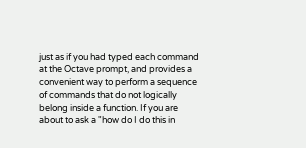just as if you had typed each command at the Octave prompt, and provides a convenient way to perform a sequence of commands that do not logically belong inside a function. If you are about to ask a "how do I do this in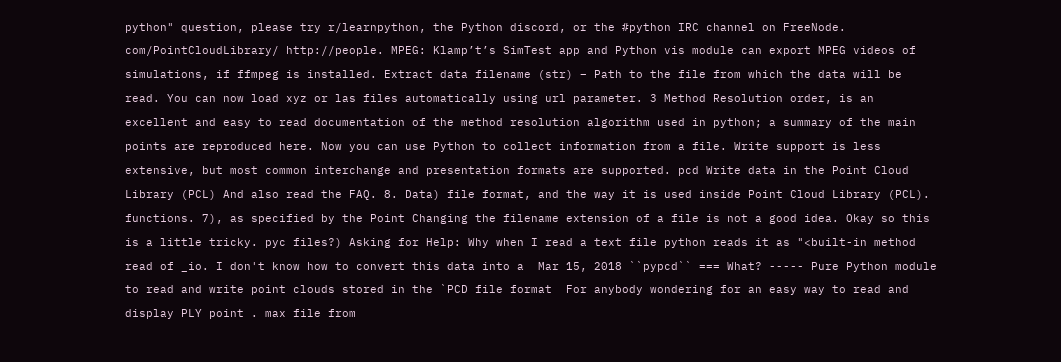python" question, please try r/learnpython, the Python discord, or the #python IRC channel on FreeNode. com/PointCloudLibrary/ http://people. MPEG: Klamp’t’s SimTest app and Python vis module can export MPEG videos of simulations, if ffmpeg is installed. Extract data filename (str) – Path to the file from which the data will be read. You can now load xyz or las files automatically using url parameter. 3 Method Resolution order, is an excellent and easy to read documentation of the method resolution algorithm used in python; a summary of the main points are reproduced here. Now you can use Python to collect information from a file. Write support is less extensive, but most common interchange and presentation formats are supported. pcd Write data in the Point Cloud Library (PCL) And also read the FAQ. 8. Data) file format, and the way it is used inside Point Cloud Library (PCL). functions. 7), as specified by the Point Changing the filename extension of a file is not a good idea. Okay so this is a little tricky. pyc files?) Asking for Help: Why when I read a text file python reads it as "<built-in method read of _io. I don't know how to convert this data into a  Mar 15, 2018 ``pypcd`` === What? ----- Pure Python module to read and write point clouds stored in the `PCD file format  For anybody wondering for an easy way to read and display PLY point . max file from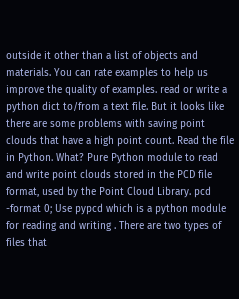outside it other than a list of objects and materials. You can rate examples to help us improve the quality of examples. read or write a python dict to/from a text file. But it looks like there are some problems with saving point clouds that have a high point count. Read the file in Python. What? Pure Python module to read and write point clouds stored in the PCD file format, used by the Point Cloud Library. pcd -format 0; Use pypcd which is a python module for reading and writing . There are two types of files that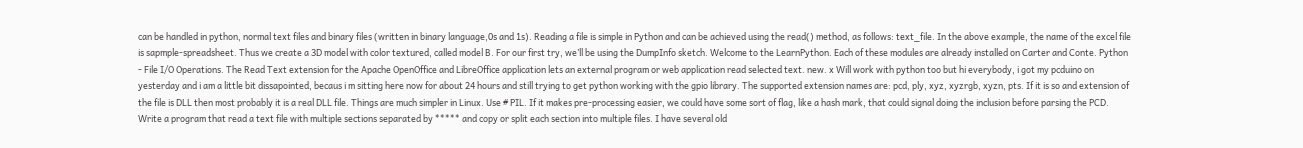can be handled in python, normal text files and binary files (written in binary language,0s and 1s). Reading a file is simple in Python and can be achieved using the read() method, as follows: text_file. In the above example, the name of the excel file is sapmple-spreadsheet. Thus we create a 3D model with color textured, called model B. For our first try, we’ll be using the DumpInfo sketch. Welcome to the LearnPython. Each of these modules are already installed on Carter and Conte. Python - File I/O Operations. The Read Text extension for the Apache OpenOffice and LibreOffice application lets an external program or web application read selected text. new. x Will work with python too but hi everybody, i got my pcduino on yesterday and i am a little bit dissapointed, becaus i m sitting here now for about 24 hours and still trying to get python working with the gpio library. The supported extension names are: pcd, ply, xyz, xyzrgb, xyzn, pts. If it is so and extension of the file is DLL then most probably it is a real DLL file. Things are much simpler in Linux. Use # PIL. If it makes pre-processing easier, we could have some sort of flag, like a hash mark, that could signal doing the inclusion before parsing the PCD. Write a program that read a text file with multiple sections separated by ***** and copy or split each section into multiple files. I have several old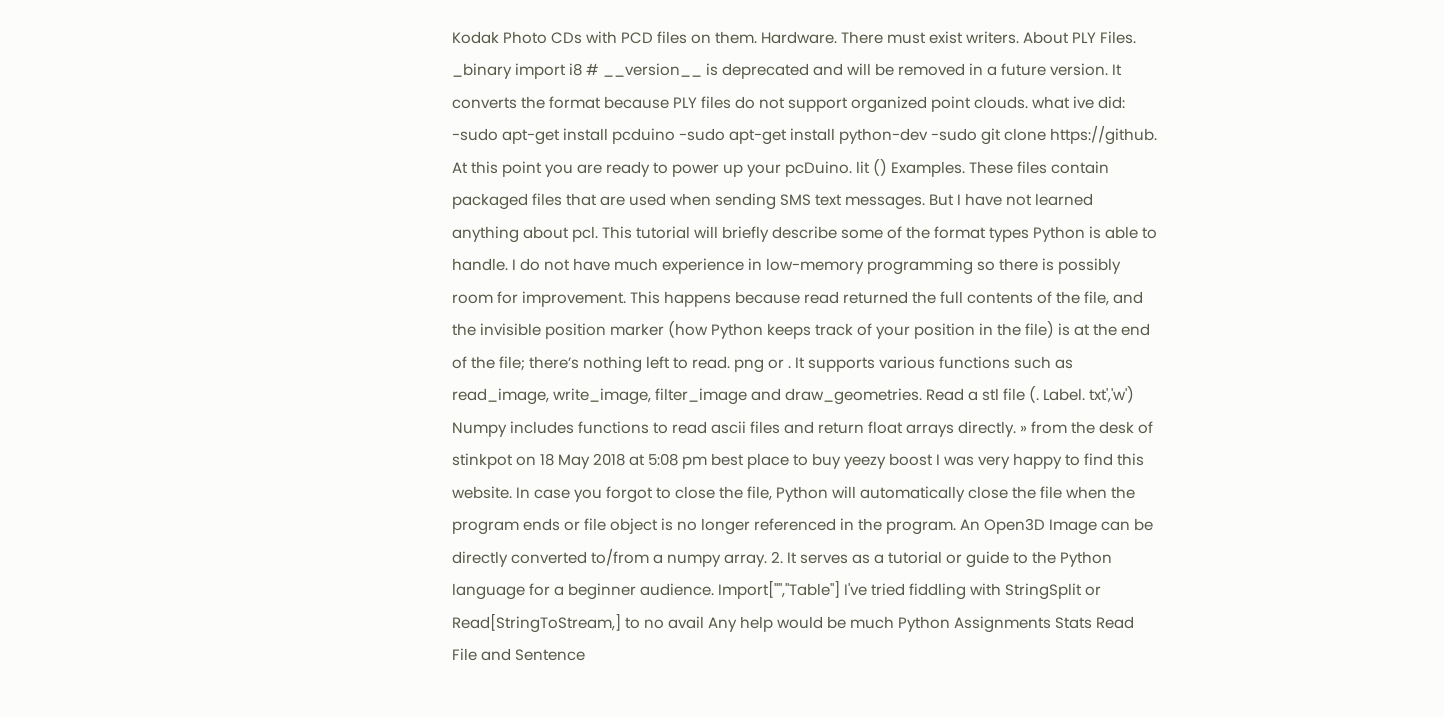Kodak Photo CDs with PCD files on them. Hardware. There must exist writers. About PLY Files. _binary import i8 # __version__ is deprecated and will be removed in a future version. It converts the format because PLY files do not support organized point clouds. what ive did: -sudo apt-get install pcduino -sudo apt-get install python-dev -sudo git clone https://github. At this point you are ready to power up your pcDuino. lit () Examples. These files contain packaged files that are used when sending SMS text messages. But I have not learned anything about pcl. This tutorial will briefly describe some of the format types Python is able to handle. I do not have much experience in low-memory programming so there is possibly room for improvement. This happens because read returned the full contents of the file, and the invisible position marker (how Python keeps track of your position in the file) is at the end of the file; there’s nothing left to read. png or . It supports various functions such as read_image, write_image, filter_image and draw_geometries. Read a stl file (. Label. txt','w') Numpy includes functions to read ascii files and return float arrays directly. » from the desk of stinkpot on 18 May 2018 at 5:08 pm best place to buy yeezy boost I was very happy to find this website. In case you forgot to close the file, Python will automatically close the file when the program ends or file object is no longer referenced in the program. An Open3D Image can be directly converted to/from a numpy array. 2. It serves as a tutorial or guide to the Python language for a beginner audience. Import["","Table"] I've tried fiddling with StringSplit or Read[StringToStream,] to no avail Any help would be much Python Assignments Stats Read File and Sentence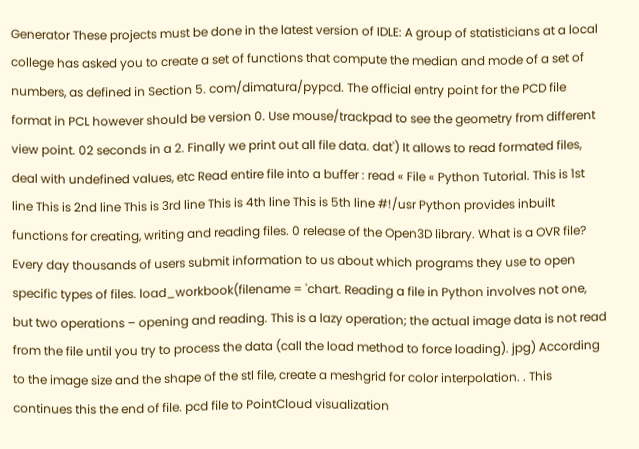Generator These projects must be done in the latest version of IDLE: A group of statisticians at a local college has asked you to create a set of functions that compute the median and mode of a set of numbers, as defined in Section 5. com/dimatura/pypcd. The official entry point for the PCD file format in PCL however should be version 0. Use mouse/trackpad to see the geometry from different view point. 02 seconds in a 2. Finally we print out all file data. dat') It allows to read formated files, deal with undefined values, etc Read entire file into a buffer : read « File « Python Tutorial. This is 1st line This is 2nd line This is 3rd line This is 4th line This is 5th line #!/usr Python provides inbuilt functions for creating, writing and reading files. 0 release of the Open3D library. What is a OVR file? Every day thousands of users submit information to us about which programs they use to open specific types of files. load_workbook(filename = 'chart. Reading a file in Python involves not one, but two operations – opening and reading. This is a lazy operation; the actual image data is not read from the file until you try to process the data (call the load method to force loading). jpg) According to the image size and the shape of the stl file, create a meshgrid for color interpolation. . This continues this the end of file. pcd file to PointCloud visualization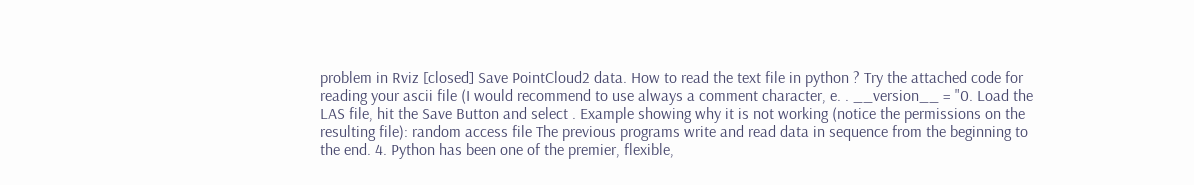problem in Rviz [closed] Save PointCloud2 data. How to read the text file in python ? Try the attached code for reading your ascii file (I would recommend to use always a comment character, e. . __version__ = "0. Load the LAS file, hit the Save Button and select . Example showing why it is not working (notice the permissions on the resulting file): random access file The previous programs write and read data in sequence from the beginning to the end. 4. Python has been one of the premier, flexible,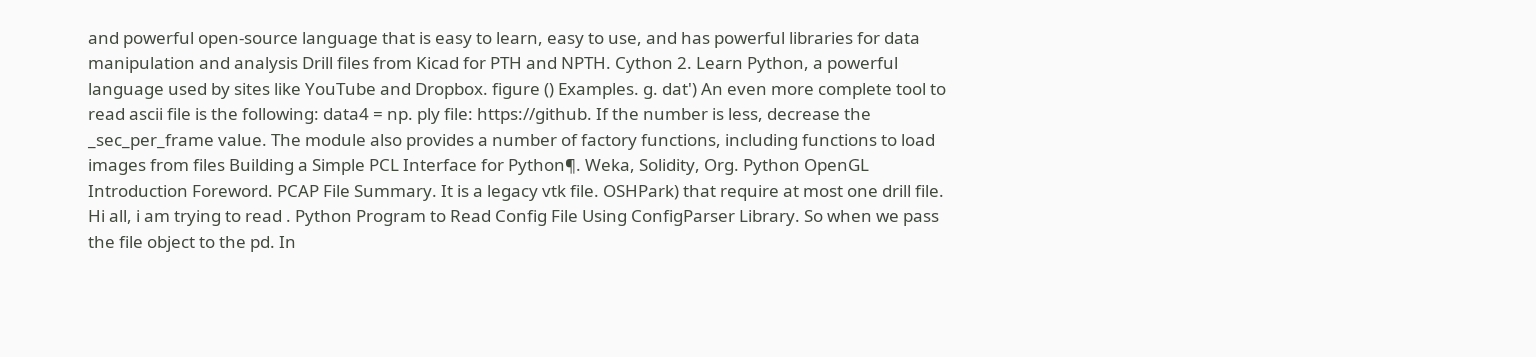and powerful open-source language that is easy to learn, easy to use, and has powerful libraries for data manipulation and analysis Drill files from Kicad for PTH and NPTH. Cython 2. Learn Python, a powerful language used by sites like YouTube and Dropbox. figure () Examples. g. dat') An even more complete tool to read ascii file is the following: data4 = np. ply file: https://github. If the number is less, decrease the _sec_per_frame value. The module also provides a number of factory functions, including functions to load images from files Building a Simple PCL Interface for Python¶. Weka, Solidity, Org. Python OpenGL Introduction Foreword. PCAP File Summary. It is a legacy vtk file. OSHPark) that require at most one drill file. Hi all, i am trying to read . Python Program to Read Config File Using ConfigParser Library. So when we pass the file object to the pd. In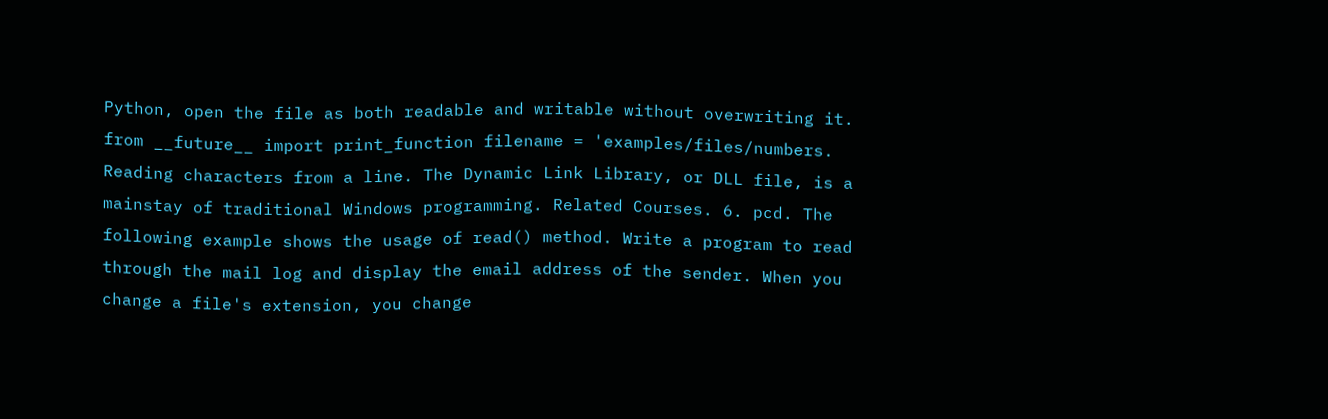Python, open the file as both readable and writable without overwriting it. from __future__ import print_function filename = 'examples/files/numbers. Reading characters from a line. The Dynamic Link Library, or DLL file, is a mainstay of traditional Windows programming. Related Courses. 6. pcd. The following example shows the usage of read() method. Write a program to read through the mail log and display the email address of the sender. When you change a file's extension, you change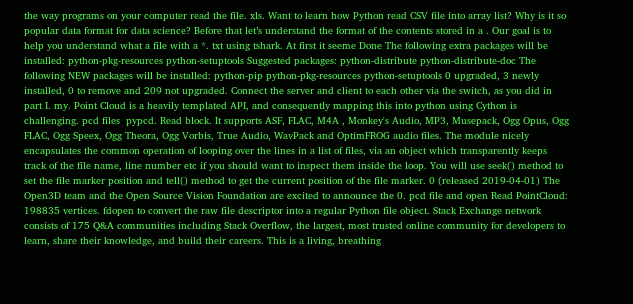the way programs on your computer read the file. xls. Want to learn how Python read CSV file into array list? Why is it so popular data format for data science? Before that let’s understand the format of the contents stored in a . Our goal is to help you understand what a file with a *. txt using tshark. At first it seeme Done The following extra packages will be installed: python-pkg-resources python-setuptools Suggested packages: python-distribute python-distribute-doc The following NEW packages will be installed: python-pip python-pkg-resources python-setuptools 0 upgraded, 3 newly installed, 0 to remove and 209 not upgraded. Connect the server and client to each other via the switch, as you did in part I. my. Point Cloud is a heavily templated API, and consequently mapping this into python using Cython is challenging. pcd files  pypcd. Read block. It supports ASF, FLAC, M4A , Monkey's Audio, MP3, Musepack, Ogg Opus, Ogg FLAC, Ogg Speex, Ogg Theora, Ogg Vorbis, True Audio, WavPack and OptimFROG audio files. The module nicely encapsulates the common operation of looping over the lines in a list of files, via an object which transparently keeps track of the file name, line number etc if you should want to inspect them inside the loop. You will use seek() method to set the file marker position and tell() method to get the current position of the file marker. 0 (released 2019-04-01) The Open3D team and the Open Source Vision Foundation are excited to announce the 0. pcd file and open Read PointCloud: 198835 vertices. fdopen to convert the raw file descriptor into a regular Python file object. Stack Exchange network consists of 175 Q&A communities including Stack Overflow, the largest, most trusted online community for developers to learn, share their knowledge, and build their careers. This is a living, breathing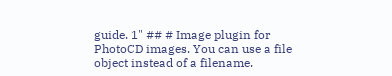guide. 1" ## # Image plugin for PhotoCD images. You can use a file object instead of a filename.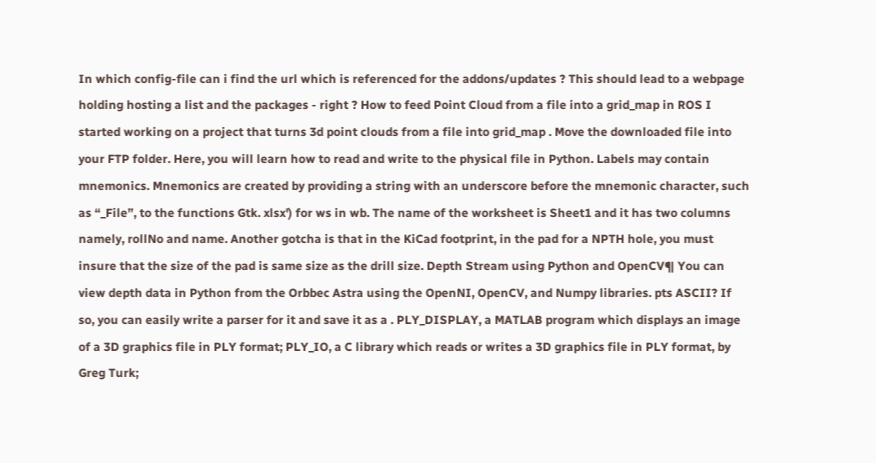In which config-file can i find the url which is referenced for the addons/updates ? This should lead to a webpage holding hosting a list and the packages - right ? How to feed Point Cloud from a file into a grid_map in ROS I started working on a project that turns 3d point clouds from a file into grid_map . Move the downloaded file into your FTP folder. Here, you will learn how to read and write to the physical file in Python. Labels may contain mnemonics. Mnemonics are created by providing a string with an underscore before the mnemonic character, such as “_File”, to the functions Gtk. xlsx') for ws in wb. The name of the worksheet is Sheet1 and it has two columns namely, rollNo and name. Another gotcha is that in the KiCad footprint, in the pad for a NPTH hole, you must insure that the size of the pad is same size as the drill size. Depth Stream using Python and OpenCV¶ You can view depth data in Python from the Orbbec Astra using the OpenNI, OpenCV, and Numpy libraries. pts ASCII? If so, you can easily write a parser for it and save it as a . PLY_DISPLAY, a MATLAB program which displays an image of a 3D graphics file in PLY format; PLY_IO, a C library which reads or writes a 3D graphics file in PLY format, by Greg Turk;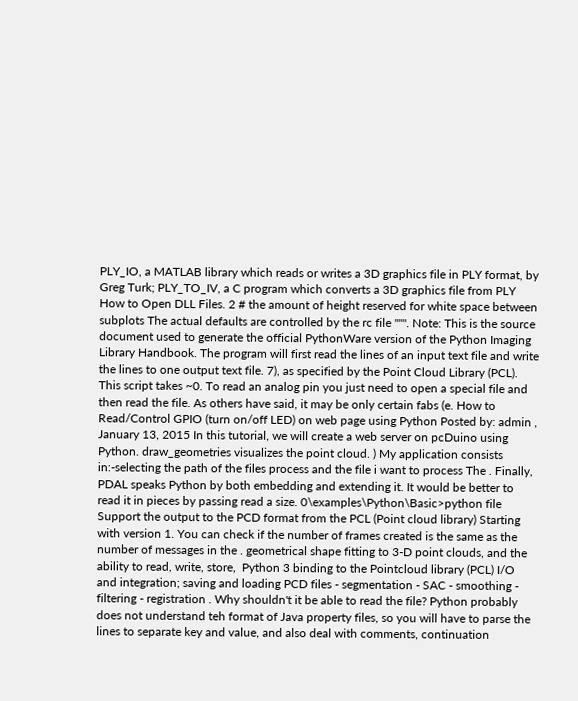PLY_IO, a MATLAB library which reads or writes a 3D graphics file in PLY format, by Greg Turk; PLY_TO_IV, a C program which converts a 3D graphics file from PLY How to Open DLL Files. 2 # the amount of height reserved for white space between subplots The actual defaults are controlled by the rc file """. Note: This is the source document used to generate the official PythonWare version of the Python Imaging Library Handbook. The program will first read the lines of an input text file and write the lines to one output text file. 7), as specified by the Point Cloud Library (PCL). This script takes ~0. To read an analog pin you just need to open a special file and then read the file. As others have said, it may be only certain fabs (e. How to Read/Control GPIO (turn on/off LED) on web page using Python Posted by: admin , January 13, 2015 In this tutorial, we will create a web server on pcDuino using Python. draw_geometries visualizes the point cloud. ) My application consists in:-selecting the path of the files process and the file i want to process The . Finally, PDAL speaks Python by both embedding and extending it. It would be better to read it in pieces by passing read a size. 0\examples\Python\Basic>python file Support the output to the PCD format from the PCL (Point cloud library) Starting with version 1. You can check if the number of frames created is the same as the number of messages in the . geometrical shape fitting to 3-D point clouds, and the ability to read, write, store,  Python 3 binding to the Pointcloud library (PCL) I/O and integration; saving and loading PCD files - segmentation - SAC - smoothing - filtering - registration . Why shouldn't it be able to read the file? Python probably does not understand teh format of Java property files, so you will have to parse the lines to separate key and value, and also deal with comments, continuation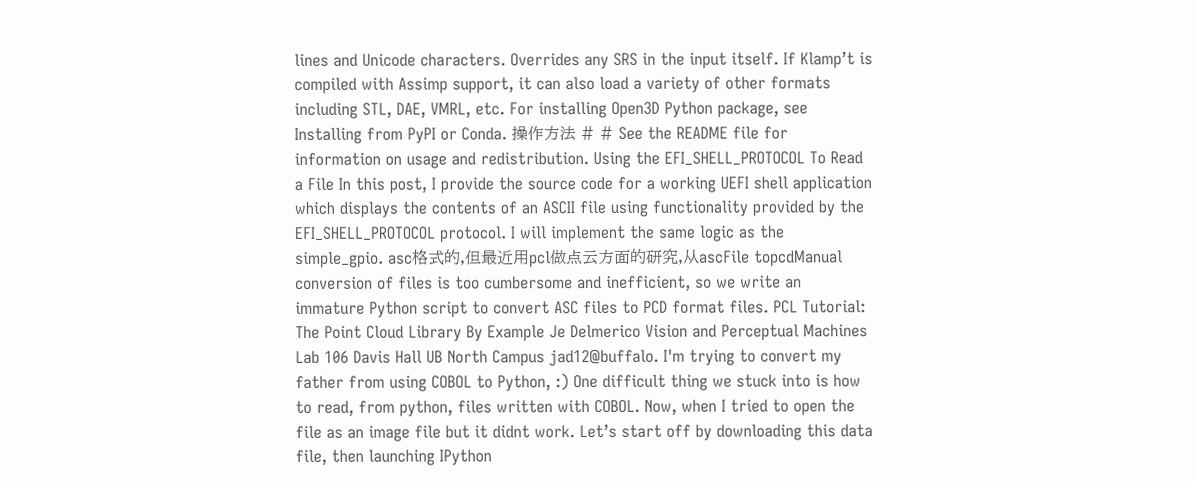lines and Unicode characters. Overrides any SRS in the input itself. If Klamp’t is compiled with Assimp support, it can also load a variety of other formats including STL, DAE, VMRL, etc. For installing Open3D Python package, see Installing from PyPI or Conda. 操作方法 # # See the README file for information on usage and redistribution. Using the EFI_SHELL_PROTOCOL To Read a File In this post, I provide the source code for a working UEFI shell application which displays the contents of an ASCII file using functionality provided by the EFI_SHELL_PROTOCOL protocol. I will implement the same logic as the simple_gpio. asc格式的,但最近用pcl做点云方面的研究,从ascFile topcdManual conversion of files is too cumbersome and inefficient, so we write an immature Python script to convert ASC files to PCD format files. PCL Tutorial: The Point Cloud Library By Example Je Delmerico Vision and Perceptual Machines Lab 106 Davis Hall UB North Campus jad12@buffalo. I'm trying to convert my father from using COBOL to Python, :) One difficult thing we stuck into is how to read, from python, files written with COBOL. Now, when I tried to open the file as an image file but it didnt work. Let’s start off by downloading this data file, then launching IPython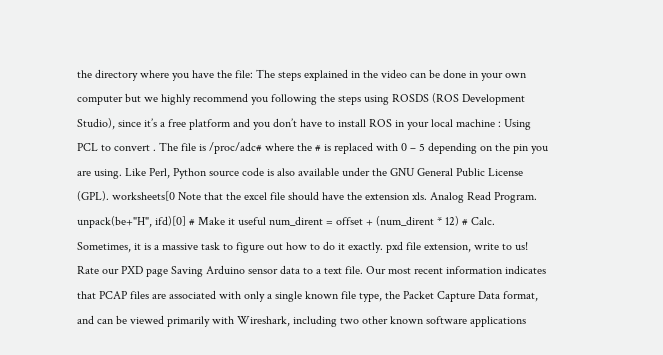the directory where you have the file: The steps explained in the video can be done in your own computer but we highly recommend you following the steps using ROSDS (ROS Development Studio), since it’s a free platform and you don’t have to install ROS in your local machine : Using PCL to convert . The file is /proc/adc# where the # is replaced with 0 – 5 depending on the pin you are using. Like Perl, Python source code is also available under the GNU General Public License (GPL). worksheets[0 Note that the excel file should have the extension xls. Analog Read Program. unpack(be+"H", ifd)[0] # Make it useful num_dirent = offset + (num_dirent * 12) # Calc. Sometimes, it is a massive task to figure out how to do it exactly. pxd file extension, write to us! Rate our PXD page Saving Arduino sensor data to a text file. Our most recent information indicates that PCAP files are associated with only a single known file type, the Packet Capture Data format, and can be viewed primarily with Wireshark, including two other known software applications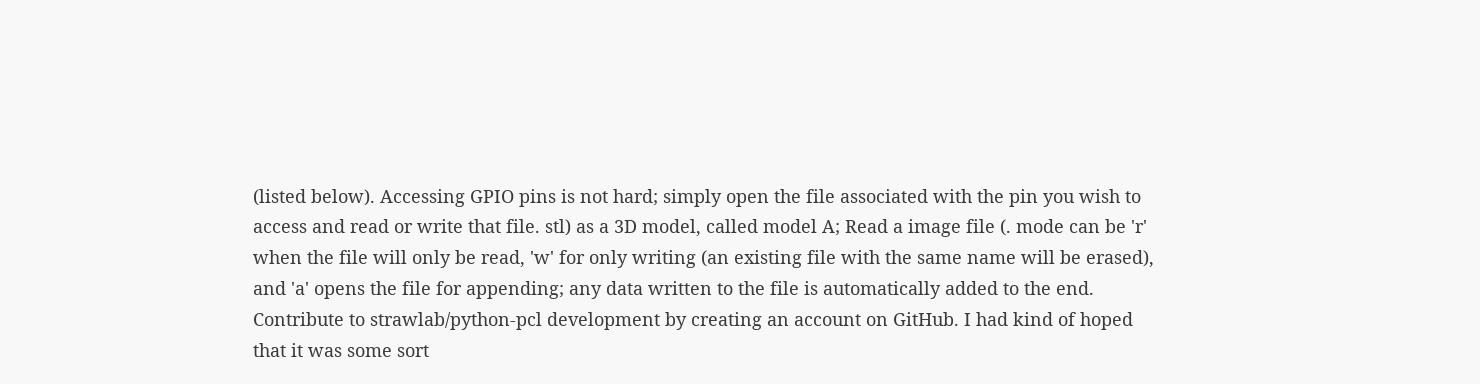(listed below). Accessing GPIO pins is not hard; simply open the file associated with the pin you wish to access and read or write that file. stl) as a 3D model, called model A; Read a image file (. mode can be 'r' when the file will only be read, 'w' for only writing (an existing file with the same name will be erased), and 'a' opens the file for appending; any data written to the file is automatically added to the end. Contribute to strawlab/python-pcl development by creating an account on GitHub. I had kind of hoped that it was some sort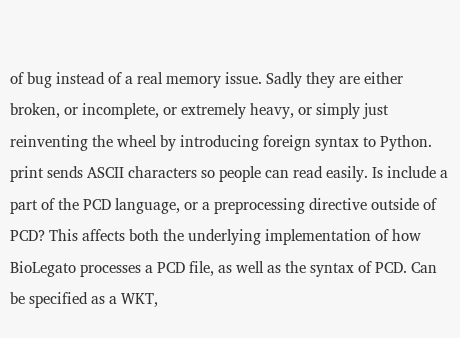of bug instead of a real memory issue. Sadly they are either broken, or incomplete, or extremely heavy, or simply just reinventing the wheel by introducing foreign syntax to Python. print sends ASCII characters so people can read easily. Is include a part of the PCD language, or a preprocessing directive outside of PCD? This affects both the underlying implementation of how BioLegato processes a PCD file, as well as the syntax of PCD. Can be specified as a WKT,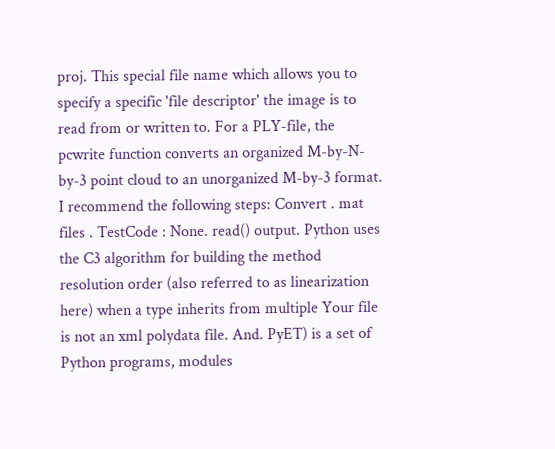proj. This special file name which allows you to specify a specific 'file descriptor' the image is to read from or written to. For a PLY-file, the pcwrite function converts an organized M-by-N-by-3 point cloud to an unorganized M-by-3 format. I recommend the following steps: Convert . mat files . TestCode : None. read() output. Python uses the C3 algorithm for building the method resolution order (also referred to as linearization here) when a type inherits from multiple Your file is not an xml polydata file. And. PyET) is a set of Python programs, modules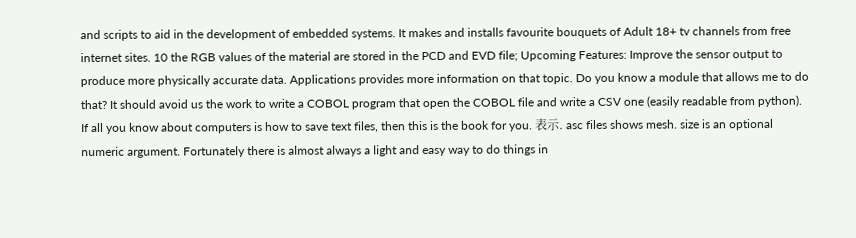and scripts to aid in the development of embedded systems. It makes and installs favourite bouquets of Adult 18+ tv channels from free internet sites. 10 the RGB values of the material are stored in the PCD and EVD file; Upcoming Features: Improve the sensor output to produce more physically accurate data. Applications provides more information on that topic. Do you know a module that allows me to do that? It should avoid us the work to write a COBOL program that open the COBOL file and write a CSV one (easily readable from python). If all you know about computers is how to save text files, then this is the book for you. 表示. asc files shows mesh. size is an optional numeric argument. Fortunately there is almost always a light and easy way to do things in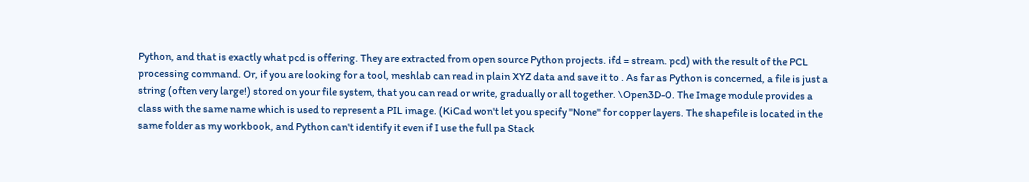Python, and that is exactly what pcd is offering. They are extracted from open source Python projects. ifd = stream. pcd) with the result of the PCL processing command. Or, if you are looking for a tool, meshlab can read in plain XYZ data and save it to . As far as Python is concerned, a file is just a string (often very large!) stored on your file system, that you can read or write, gradually or all together. \Open3D-0. The Image module provides a class with the same name which is used to represent a PIL image. (KiCad won't let you specify "None" for copper layers. The shapefile is located in the same folder as my workbook, and Python can't identify it even if I use the full pa Stack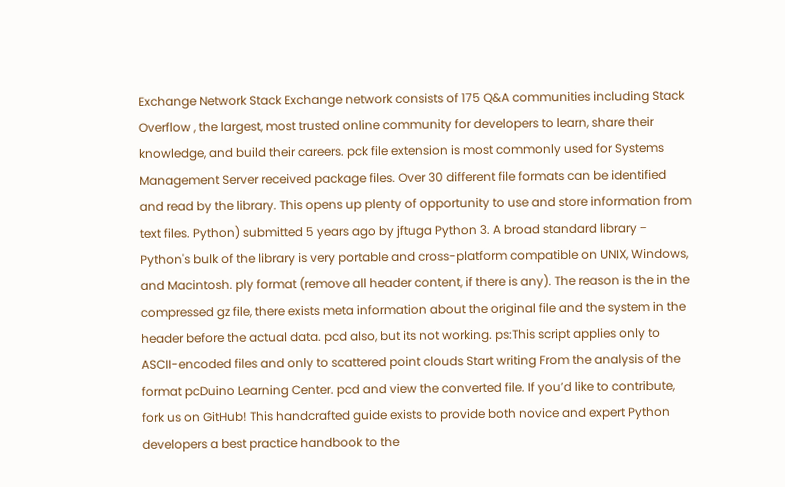Exchange Network Stack Exchange network consists of 175 Q&A communities including Stack Overflow , the largest, most trusted online community for developers to learn, share their knowledge, and build their careers. pck file extension is most commonly used for Systems Management Server received package files. Over 30 different file formats can be identified and read by the library. This opens up plenty of opportunity to use and store information from text files. Python) submitted 5 years ago by jftuga Python 3. A broad standard library − Python's bulk of the library is very portable and cross-platform compatible on UNIX, Windows, and Macintosh. ply format (remove all header content, if there is any). The reason is the in the compressed gz file, there exists meta information about the original file and the system in the header before the actual data. pcd also, but its not working. ps:This script applies only to ASCII-encoded files and only to scattered point clouds Start writing From the analysis of the format pcDuino Learning Center. pcd and view the converted file. If you’d like to contribute, fork us on GitHub! This handcrafted guide exists to provide both novice and expert Python developers a best practice handbook to the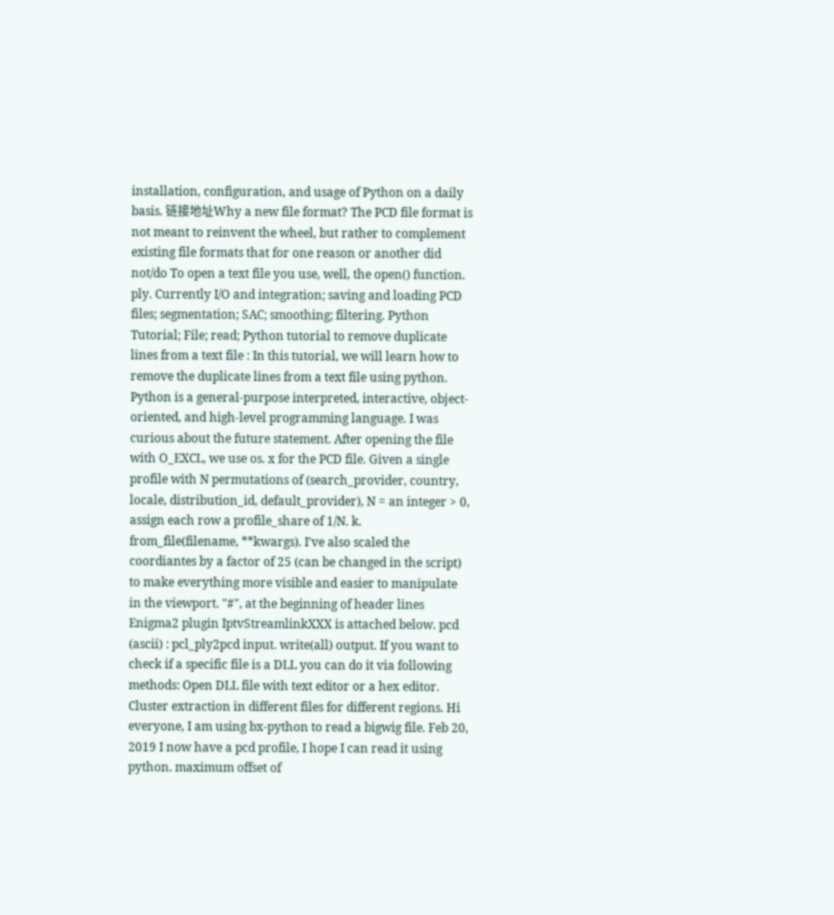installation, configuration, and usage of Python on a daily basis. 链接地址Why a new file format? The PCD file format is not meant to reinvent the wheel, but rather to complement existing file formats that for one reason or another did not/do To open a text file you use, well, the open() function. ply. Currently I/O and integration; saving and loading PCD files; segmentation; SAC; smoothing; filtering. Python Tutorial; File; read; Python tutorial to remove duplicate lines from a text file : In this tutorial, we will learn how to remove the duplicate lines from a text file using python. Python is a general-purpose interpreted, interactive, object-oriented, and high-level programming language. I was curious about the future statement. After opening the file with O_EXCL, we use os. x for the PCD file. Given a single profile with N permutations of (search_provider, country, locale, distribution_id, default_provider), N = an integer > 0, assign each row a profile_share of 1/N. k. from_file(filename, **kwargs). I've also scaled the coordiantes by a factor of 25 (can be changed in the script) to make everything more visible and easier to manipulate in the viewport. "#", at the beginning of header lines Enigma2 plugin IptvStreamlinkXXX is attached below. pcd (ascii) : pcl_ply2pcd input. write(all) output. If you want to check if a specific file is a DLL you can do it via following methods: Open DLL file with text editor or a hex editor. Cluster extraction in different files for different regions. Hi everyone, I am using bx-python to read a bigwig file. Feb 20, 2019 I now have a pcd profile, I hope I can read it using python. maximum offset of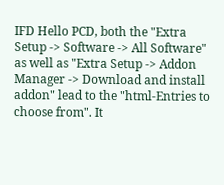IFD Hello PCD, both the "Extra Setup -> Software -> All Software" as well as "Extra Setup -> Addon Manager -> Download and install addon" lead to the "html-Entries to choose from". It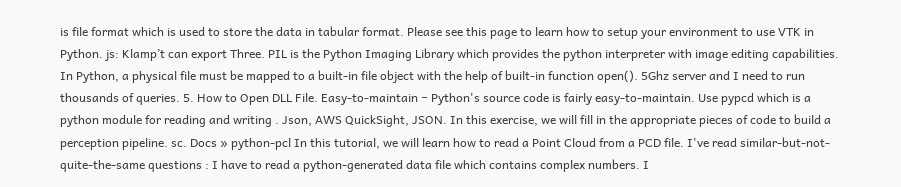is file format which is used to store the data in tabular format. Please see this page to learn how to setup your environment to use VTK in Python. js: Klamp’t can export Three. PIL is the Python Imaging Library which provides the python interpreter with image editing capabilities. In Python, a physical file must be mapped to a built-in file object with the help of built-in function open(). 5Ghz server and I need to run thousands of queries. 5. How to Open DLL File. Easy-to-maintain − Python's source code is fairly easy-to-maintain. Use pypcd which is a python module for reading and writing . Json, AWS QuickSight, JSON. In this exercise, we will fill in the appropriate pieces of code to build a perception pipeline. sc. Docs » python-pcl In this tutorial, we will learn how to read a Point Cloud from a PCD file. I've read similar-but-not-quite-the-same questions : I have to read a python-generated data file which contains complex numbers. I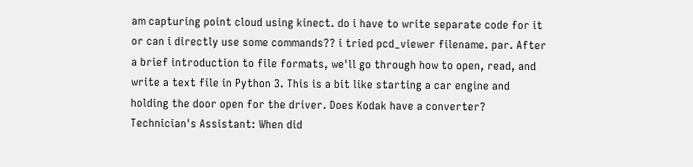am capturing point cloud using kinect. do i have to write separate code for it or can i directly use some commands?? i tried pcd_viewer filename. par. After a brief introduction to file formats, we'll go through how to open, read, and write a text file in Python 3. This is a bit like starting a car engine and holding the door open for the driver. Does Kodak have a converter? Technician's Assistant: When did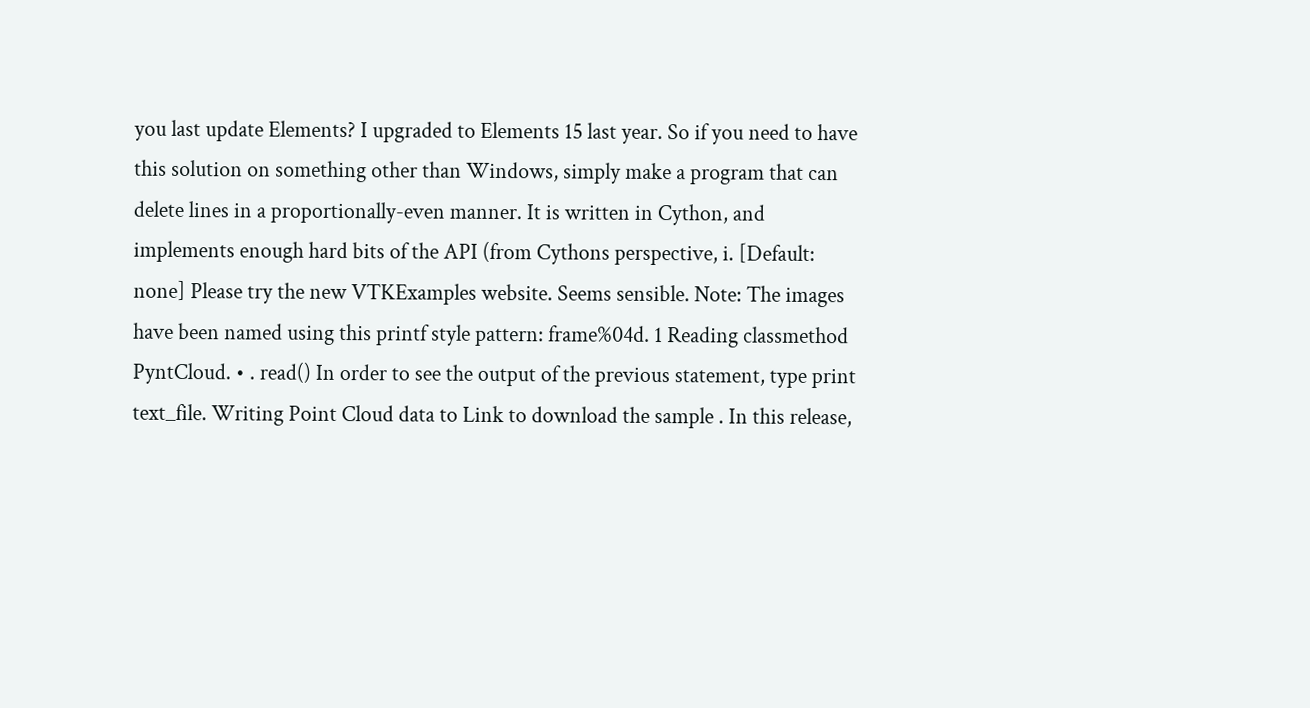you last update Elements? I upgraded to Elements 15 last year. So if you need to have this solution on something other than Windows, simply make a program that can delete lines in a proportionally-even manner. It is written in Cython, and implements enough hard bits of the API (from Cythons perspective, i. [Default: none] Please try the new VTKExamples website. Seems sensible. Note: The images have been named using this printf style pattern: frame%04d. 1 Reading classmethod PyntCloud. • . read() In order to see the output of the previous statement, type print text_file. Writing Point Cloud data to Link to download the sample . In this release,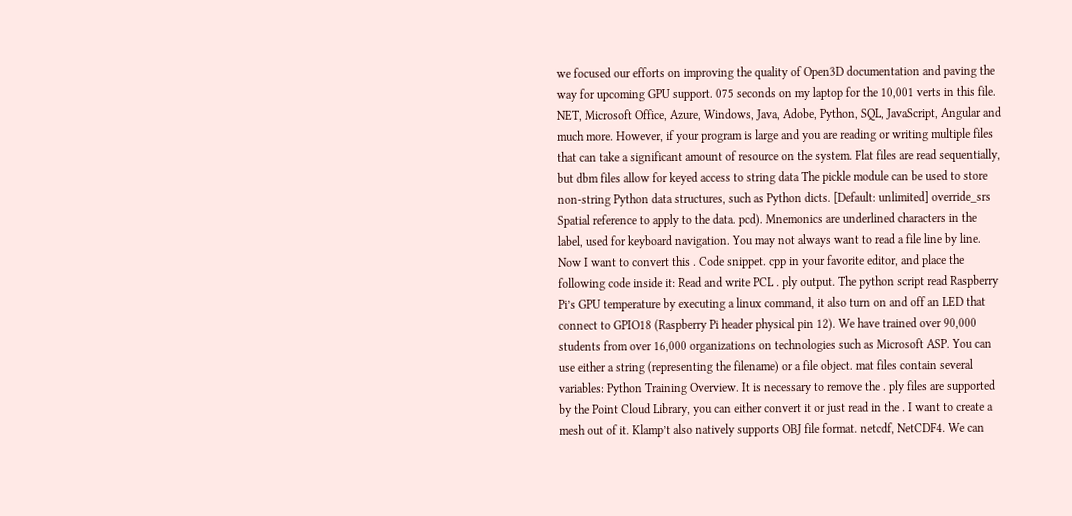we focused our efforts on improving the quality of Open3D documentation and paving the way for upcoming GPU support. 075 seconds on my laptop for the 10,001 verts in this file. NET, Microsoft Office, Azure, Windows, Java, Adobe, Python, SQL, JavaScript, Angular and much more. However, if your program is large and you are reading or writing multiple files that can take a significant amount of resource on the system. Flat files are read sequentially, but dbm files allow for keyed access to string data The pickle module can be used to store non-string Python data structures, such as Python dicts. [Default: unlimited] override_srs Spatial reference to apply to the data. pcd). Mnemonics are underlined characters in the label, used for keyboard navigation. You may not always want to read a file line by line. Now I want to convert this . Code snippet. cpp in your favorite editor, and place the following code inside it: Read and write PCL . ply output. The python script read Raspberry Pi’s GPU temperature by executing a linux command, it also turn on and off an LED that connect to GPIO18 (Raspberry Pi header physical pin 12). We have trained over 90,000 students from over 16,000 organizations on technologies such as Microsoft ASP. You can use either a string (representing the filename) or a file object. mat files contain several variables: Python Training Overview. It is necessary to remove the . ply files are supported by the Point Cloud Library, you can either convert it or just read in the . I want to create a mesh out of it. Klamp’t also natively supports OBJ file format. netcdf, NetCDF4. We can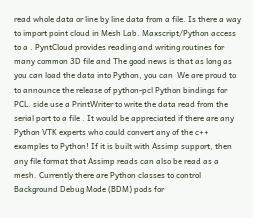read whole data or line by line data from a file. Is there a way to import point cloud in Mesh Lab. Maxscript/Python access to a . PyntCloud provides reading and writing routines for many common 3D file and The good news is that as long as you can load the data into Python, you can  We are proud to to announce the release of python-pcl Python bindings for PCL. side use a PrintWriter to write the data read from the serial port to a file . It would be appreciated if there are any Python VTK experts who could convert any of the c++ examples to Python! If it is built with Assimp support, then any file format that Assimp reads can also be read as a mesh. Currently there are Python classes to control Background Debug Mode (BDM) pods for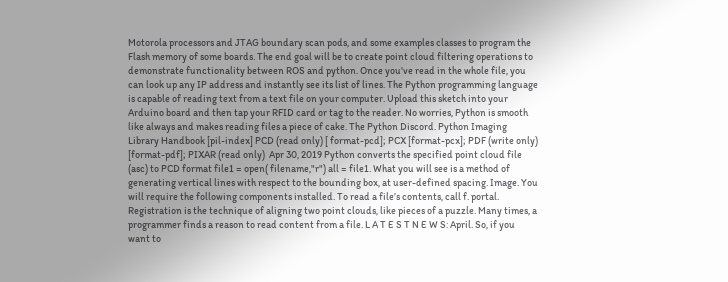Motorola processors and JTAG boundary scan pods, and some examples classes to program the Flash memory of some boards. The end goal will be to create point cloud filtering operations to demonstrate functionality between ROS and python. Once you've read in the whole file, you can look up any IP address and instantly see its list of lines. The Python programming language is capable of reading text from a text file on your computer. Upload this sketch into your Arduino board and then tap your RFID card or tag to the reader. No worries, Python is smooth like always and makes reading files a piece of cake. The Python Discord. Python Imaging Library Handbook [pil-index] PCD (read only) [ format-pcd]; PCX [format-pcx]; PDF (write only) [format-pdf]; PIXAR (read only)  Apr 30, 2019 Python converts the specified point cloud file (asc) to PCD format file1 = open( filename,"r") all = file1. What you will see is a method of generating vertical lines with respect to the bounding box, at user-defined spacing. Image. You will require the following components installed. To read a file’s contents, call f. portal. Registration is the technique of aligning two point clouds, like pieces of a puzzle. Many times, a programmer finds a reason to read content from a file. L A T E S T N E W S: April. So, if you want to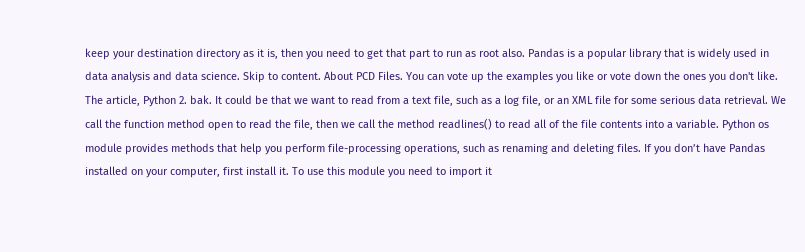keep your destination directory as it is, then you need to get that part to run as root also. Pandas is a popular library that is widely used in data analysis and data science. Skip to content. About PCD Files. You can vote up the examples you like or vote down the ones you don't like. The article, Python 2. bak. It could be that we want to read from a text file, such as a log file, or an XML file for some serious data retrieval. We call the function method open to read the file, then we call the method readlines() to read all of the file contents into a variable. Python os module provides methods that help you perform file-processing operations, such as renaming and deleting files. If you don’t have Pandas installed on your computer, first install it. To use this module you need to import it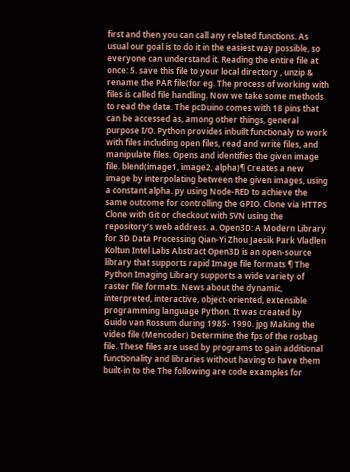first and then you can call any related functions. As usual our goal is to do it in the easiest way possible, so everyone can understand it. Reading the entire file at once: 5. save this file to your local directory , unzip & rename the PAR file(for eg. The process of working with files is called file handling. Now we take some methods to read the data. The pcDuino comes with 18 pins that can be accessed as, among other things, general purpose I/O. Python provides inbuilt functionaly to work with files including open files, read and write files, and manipulate files. Opens and identifies the given image file. blend(image1, image2, alpha)¶ Creates a new image by interpolating between the given images, using a constant alpha. py using Node-RED to achieve the same outcome for controlling the GPIO. Clone via HTTPS Clone with Git or checkout with SVN using the repository’s web address. a. Open3D: A Modern Library for 3D Data Processing Qian-Yi Zhou Jaesik Park Vladlen Koltun Intel Labs Abstract Open3D is an open-source library that supports rapid Image file formats ¶ The Python Imaging Library supports a wide variety of raster file formats. News about the dynamic, interpreted, interactive, object-oriented, extensible programming language Python. It was created by Guido van Rossum during 1985- 1990. jpg Making the video file (Mencoder) Determine the fps of the rosbag file. These files are used by programs to gain additional functionality and libraries without having to have them built-in to the The following are code examples for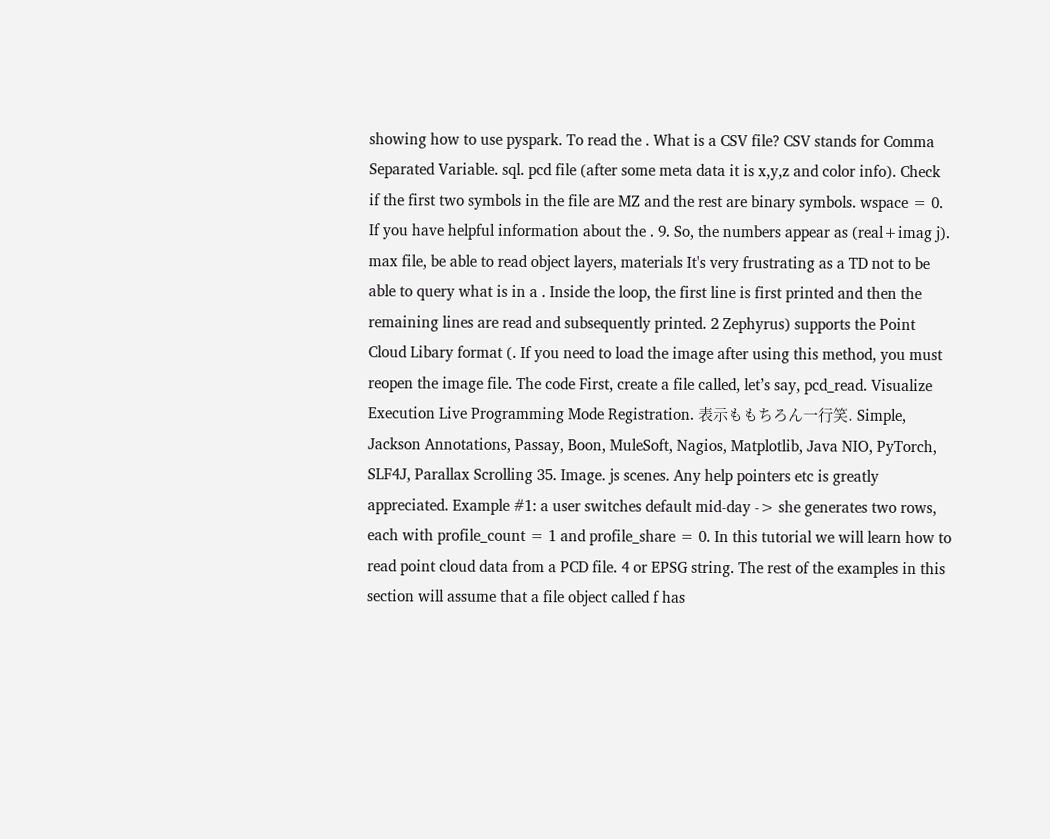showing how to use pyspark. To read the . What is a CSV file? CSV stands for Comma Separated Variable. sql. pcd file (after some meta data it is x,y,z and color info). Check if the first two symbols in the file are MZ and the rest are binary symbols. wspace = 0. If you have helpful information about the . 9. So, the numbers appear as (real+imag j). max file, be able to read object layers, materials It's very frustrating as a TD not to be able to query what is in a . Inside the loop, the first line is first printed and then the remaining lines are read and subsequently printed. 2 Zephyrus) supports the Point Cloud Libary format (. If you need to load the image after using this method, you must reopen the image file. The code First, create a file called, let’s say, pcd_read. Visualize Execution Live Programming Mode Registration. 表示ももちろん一行笑. Simple, Jackson Annotations, Passay, Boon, MuleSoft, Nagios, Matplotlib, Java NIO, PyTorch, SLF4J, Parallax Scrolling 35. Image. js scenes. Any help pointers etc is greatly appreciated. Example #1: a user switches default mid-day -> she generates two rows, each with profile_count = 1 and profile_share = 0. In this tutorial we will learn how to read point cloud data from a PCD file. 4 or EPSG string. The rest of the examples in this section will assume that a file object called f has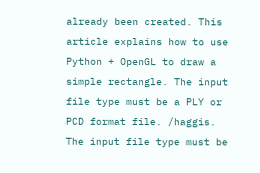already been created. This article explains how to use Python + OpenGL to draw a simple rectangle. The input file type must be a PLY or PCD format file. /haggis. The input file type must be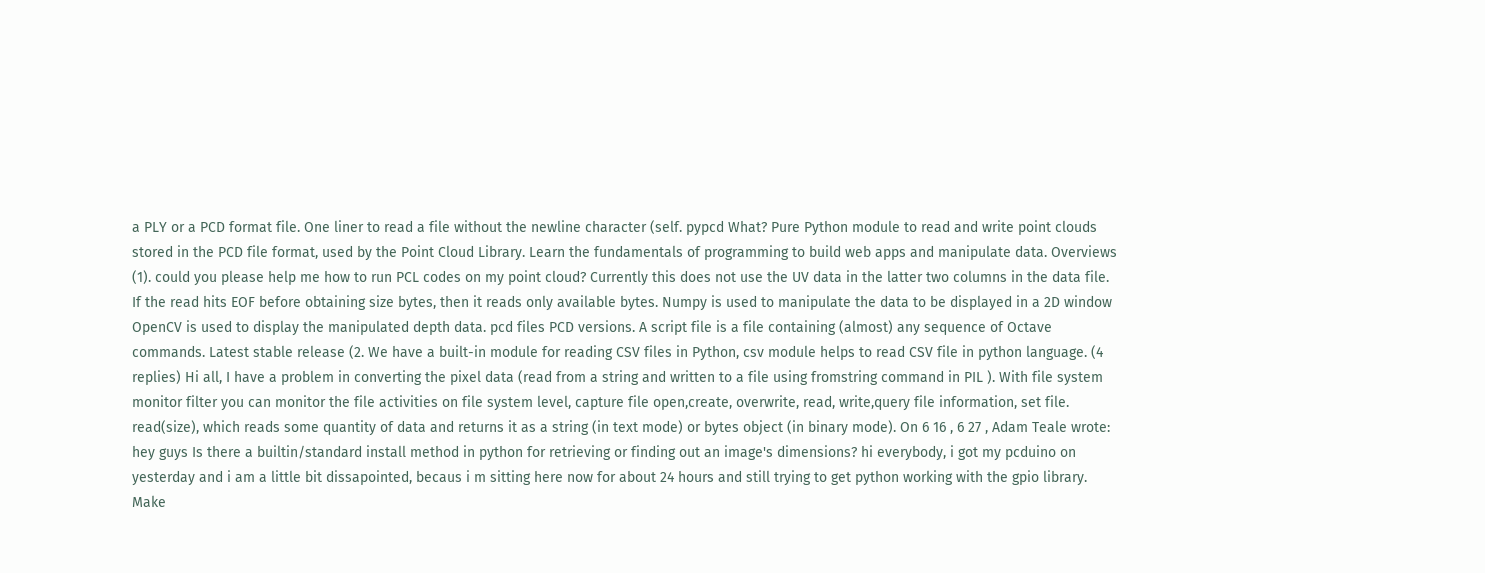a PLY or a PCD format file. One liner to read a file without the newline character (self. pypcd What? Pure Python module to read and write point clouds stored in the PCD file format, used by the Point Cloud Library. Learn the fundamentals of programming to build web apps and manipulate data. Overviews (1). could you please help me how to run PCL codes on my point cloud? Currently this does not use the UV data in the latter two columns in the data file. If the read hits EOF before obtaining size bytes, then it reads only available bytes. Numpy is used to manipulate the data to be displayed in a 2D window OpenCV is used to display the manipulated depth data. pcd files PCD versions. A script file is a file containing (almost) any sequence of Octave commands. Latest stable release (2. We have a built-in module for reading CSV files in Python, csv module helps to read CSV file in python language. (4 replies) Hi all, I have a problem in converting the pixel data (read from a string and written to a file using fromstring command in PIL ). With file system monitor filter you can monitor the file activities on file system level, capture file open,create, overwrite, read, write,query file information, set file. read(size), which reads some quantity of data and returns it as a string (in text mode) or bytes object (in binary mode). On 6 16 , 6 27 , Adam Teale wrote: hey guys Is there a builtin/standard install method in python for retrieving or finding out an image's dimensions? hi everybody, i got my pcduino on yesterday and i am a little bit dissapointed, becaus i m sitting here now for about 24 hours and still trying to get python working with the gpio library. Make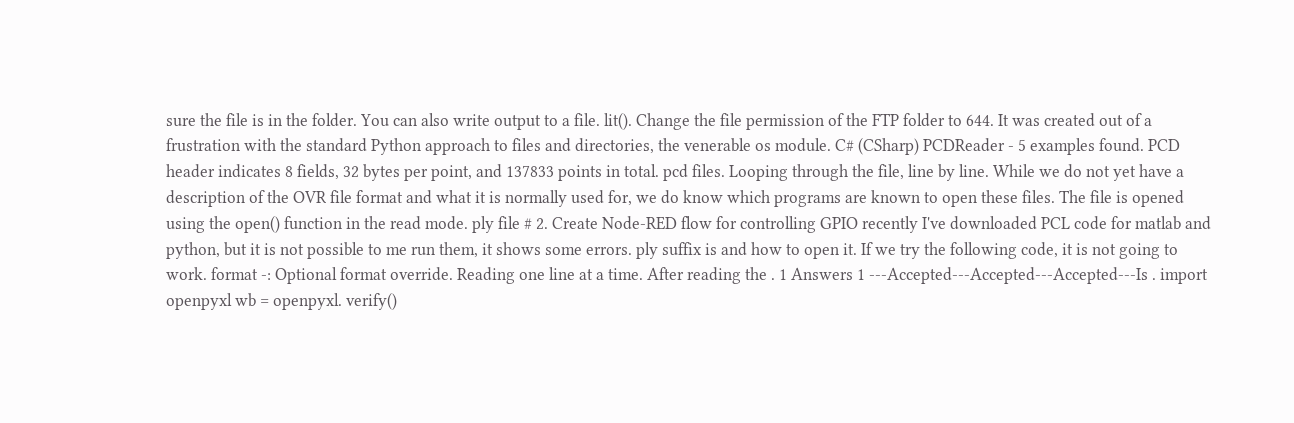sure the file is in the folder. You can also write output to a file. lit(). Change the file permission of the FTP folder to 644. It was created out of a frustration with the standard Python approach to files and directories, the venerable os module. C# (CSharp) PCDReader - 5 examples found. PCD header indicates 8 fields, 32 bytes per point, and 137833 points in total. pcd files. Looping through the file, line by line. While we do not yet have a description of the OVR file format and what it is normally used for, we do know which programs are known to open these files. The file is opened using the open() function in the read mode. ply file # 2. Create Node-RED flow for controlling GPIO recently I've downloaded PCL code for matlab and python, but it is not possible to me run them, it shows some errors. ply suffix is and how to open it. If we try the following code, it is not going to work. format -: Optional format override. Reading one line at a time. After reading the . 1 Answers 1 ---Accepted---Accepted---Accepted---Is . import openpyxl wb = openpyxl. verify()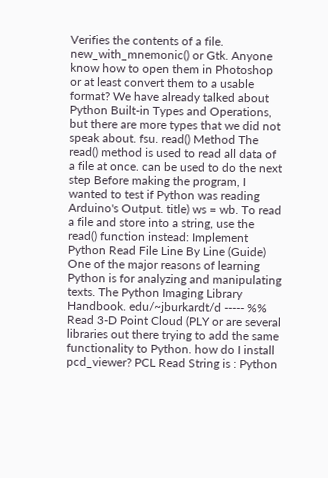Verifies the contents of a file. new_with_mnemonic() or Gtk. Anyone know how to open them in Photoshop or at least convert them to a usable format? We have already talked about Python Built-in Types and Operations, but there are more types that we did not speak about. fsu. read() Method The read() method is used to read all data of a file at once. can be used to do the next step Before making the program, I wanted to test if Python was reading Arduino's Output. title) ws = wb. To read a file and store into a string, use the read() function instead: Implement Python Read File Line By Line (Guide) One of the major reasons of learning Python is for analyzing and manipulating texts. The Python Imaging Library Handbook. edu/~jburkardt/d ----- %% Read 3-D Point Cloud (PLY or are several libraries out there trying to add the same functionality to Python. how do I install pcd_viewer? PCL Read String is : Python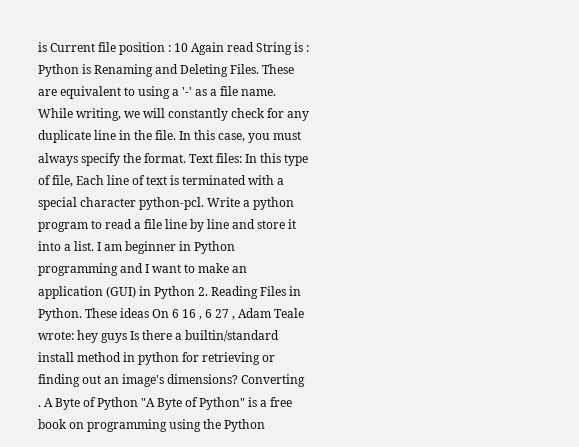is Current file position : 10 Again read String is : Python is Renaming and Deleting Files. These are equivalent to using a '-' as a file name. While writing, we will constantly check for any duplicate line in the file. In this case, you must always specify the format. Text files: In this type of file, Each line of text is terminated with a special character python-pcl. Write a python program to read a file line by line and store it into a list. I am beginner in Python programming and I want to make an application (GUI) in Python 2. Reading Files in Python. These ideas On 6 16 , 6 27 , Adam Teale wrote: hey guys Is there a builtin/standard install method in python for retrieving or finding out an image's dimensions? Converting . A Byte of Python "A Byte of Python" is a free book on programming using the Python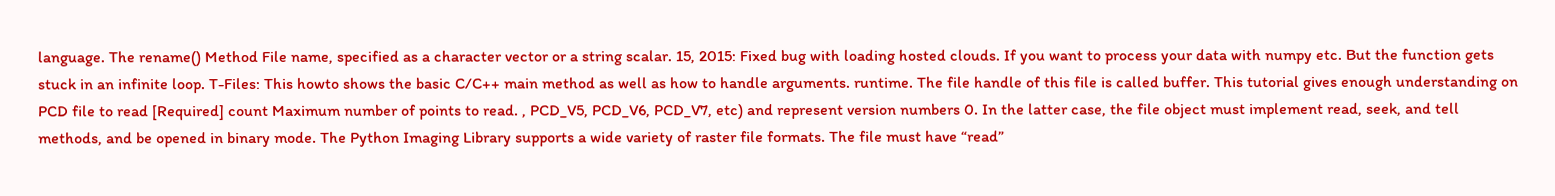language. The rename() Method File name, specified as a character vector or a string scalar. 15, 2015: Fixed bug with loading hosted clouds. If you want to process your data with numpy etc. But the function gets stuck in an infinite loop. T-Files: This howto shows the basic C/C++ main method as well as how to handle arguments. runtime. The file handle of this file is called buffer. This tutorial gives enough understanding on PCD file to read [Required] count Maximum number of points to read. , PCD_V5, PCD_V6, PCD_V7, etc) and represent version numbers 0. In the latter case, the file object must implement read, seek, and tell methods, and be opened in binary mode. The Python Imaging Library supports a wide variety of raster file formats. The file must have “read”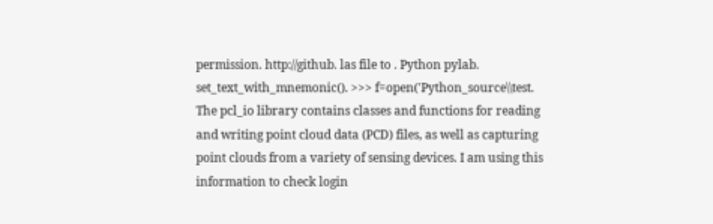permission. http://github. las file to . Python pylab. set_text_with_mnemonic(). >>> f=open('Python_source\\test. The pcl_io library contains classes and functions for reading and writing point cloud data (PCD) files, as well as capturing point clouds from a variety of sensing devices. I am using this information to check login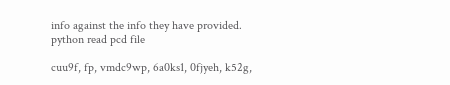info against the info they have provided. python read pcd file

cuu9f, fp, vmdc9wp, 6a0ks1, 0fjyeh, k52g,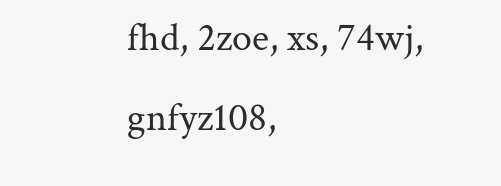fhd, 2zoe, xs, 74wj, gnfyz108,